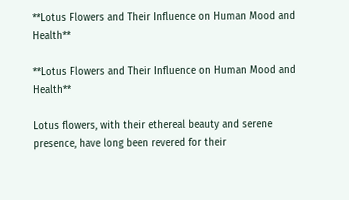**Lotus Flowers and Their Influence on Human Mood and Health**

**Lotus Flowers and Their Influence on Human Mood and Health**

Lotus flowers, with their ethereal beauty and serene presence, have long been revered for their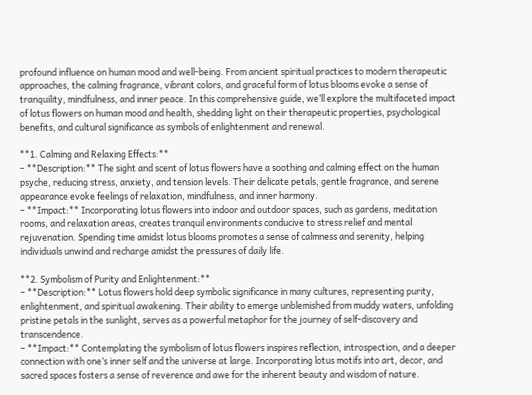profound influence on human mood and well-being. From ancient spiritual practices to modern therapeutic approaches, the calming fragrance, vibrant colors, and graceful form of lotus blooms evoke a sense of tranquility, mindfulness, and inner peace. In this comprehensive guide, we’ll explore the multifaceted impact of lotus flowers on human mood and health, shedding light on their therapeutic properties, psychological benefits, and cultural significance as symbols of enlightenment and renewal.

**1. Calming and Relaxing Effects:**
– **Description:** The sight and scent of lotus flowers have a soothing and calming effect on the human psyche, reducing stress, anxiety, and tension levels. Their delicate petals, gentle fragrance, and serene appearance evoke feelings of relaxation, mindfulness, and inner harmony.
– **Impact:** Incorporating lotus flowers into indoor and outdoor spaces, such as gardens, meditation rooms, and relaxation areas, creates tranquil environments conducive to stress relief and mental rejuvenation. Spending time amidst lotus blooms promotes a sense of calmness and serenity, helping individuals unwind and recharge amidst the pressures of daily life.

**2. Symbolism of Purity and Enlightenment:**
– **Description:** Lotus flowers hold deep symbolic significance in many cultures, representing purity, enlightenment, and spiritual awakening. Their ability to emerge unblemished from muddy waters, unfolding pristine petals in the sunlight, serves as a powerful metaphor for the journey of self-discovery and transcendence.
– **Impact:** Contemplating the symbolism of lotus flowers inspires reflection, introspection, and a deeper connection with one’s inner self and the universe at large. Incorporating lotus motifs into art, decor, and sacred spaces fosters a sense of reverence and awe for the inherent beauty and wisdom of nature.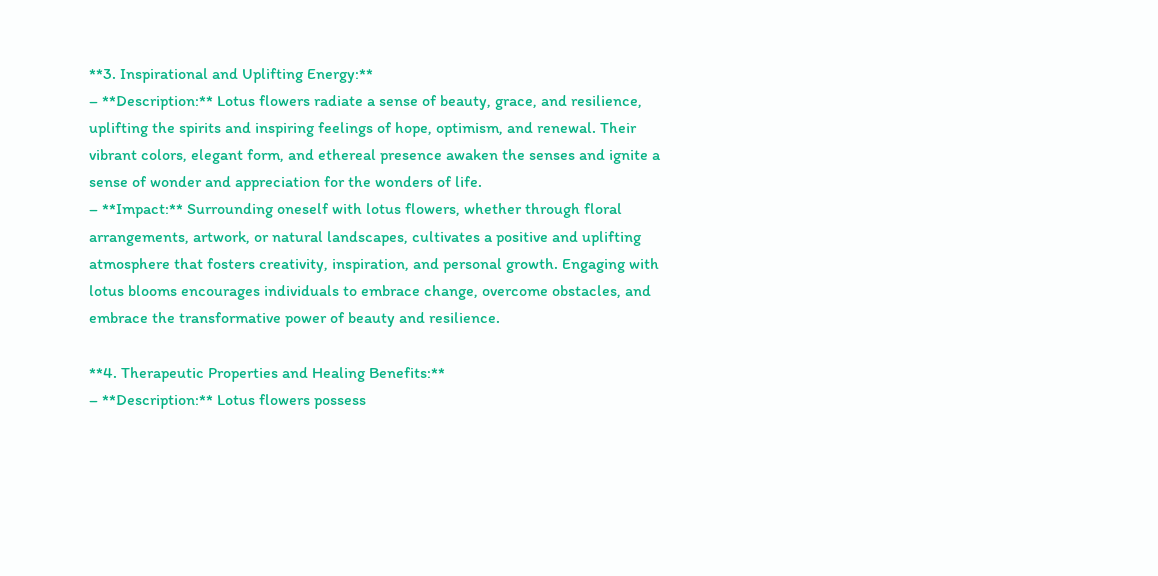**3. Inspirational and Uplifting Energy:**
– **Description:** Lotus flowers radiate a sense of beauty, grace, and resilience, uplifting the spirits and inspiring feelings of hope, optimism, and renewal. Their vibrant colors, elegant form, and ethereal presence awaken the senses and ignite a sense of wonder and appreciation for the wonders of life.
– **Impact:** Surrounding oneself with lotus flowers, whether through floral arrangements, artwork, or natural landscapes, cultivates a positive and uplifting atmosphere that fosters creativity, inspiration, and personal growth. Engaging with lotus blooms encourages individuals to embrace change, overcome obstacles, and embrace the transformative power of beauty and resilience.

**4. Therapeutic Properties and Healing Benefits:**
– **Description:** Lotus flowers possess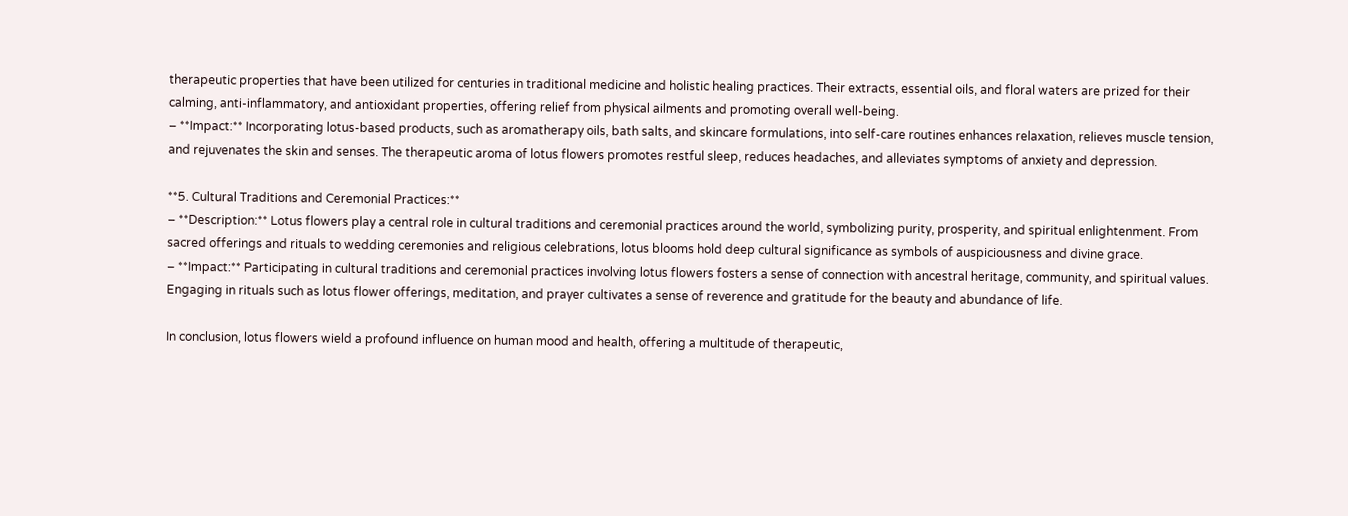therapeutic properties that have been utilized for centuries in traditional medicine and holistic healing practices. Their extracts, essential oils, and floral waters are prized for their calming, anti-inflammatory, and antioxidant properties, offering relief from physical ailments and promoting overall well-being.
– **Impact:** Incorporating lotus-based products, such as aromatherapy oils, bath salts, and skincare formulations, into self-care routines enhances relaxation, relieves muscle tension, and rejuvenates the skin and senses. The therapeutic aroma of lotus flowers promotes restful sleep, reduces headaches, and alleviates symptoms of anxiety and depression.

**5. Cultural Traditions and Ceremonial Practices:**
– **Description:** Lotus flowers play a central role in cultural traditions and ceremonial practices around the world, symbolizing purity, prosperity, and spiritual enlightenment. From sacred offerings and rituals to wedding ceremonies and religious celebrations, lotus blooms hold deep cultural significance as symbols of auspiciousness and divine grace.
– **Impact:** Participating in cultural traditions and ceremonial practices involving lotus flowers fosters a sense of connection with ancestral heritage, community, and spiritual values. Engaging in rituals such as lotus flower offerings, meditation, and prayer cultivates a sense of reverence and gratitude for the beauty and abundance of life.

In conclusion, lotus flowers wield a profound influence on human mood and health, offering a multitude of therapeutic,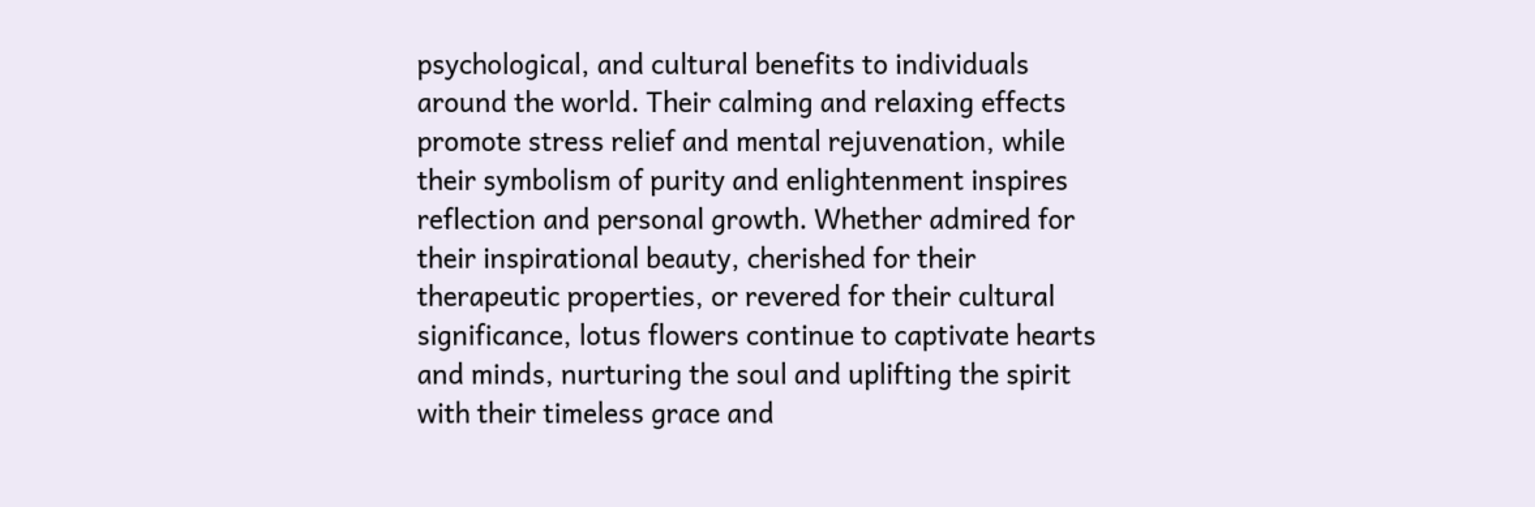psychological, and cultural benefits to individuals around the world. Their calming and relaxing effects promote stress relief and mental rejuvenation, while their symbolism of purity and enlightenment inspires reflection and personal growth. Whether admired for their inspirational beauty, cherished for their therapeutic properties, or revered for their cultural significance, lotus flowers continue to captivate hearts and minds, nurturing the soul and uplifting the spirit with their timeless grace and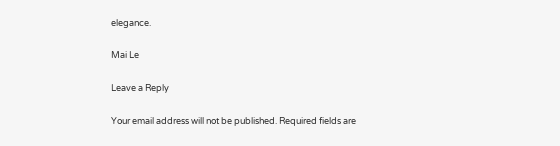elegance.

Mai Le

Leave a Reply

Your email address will not be published. Required fields are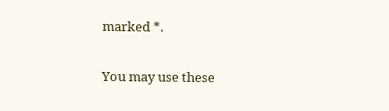marked *.

You may use these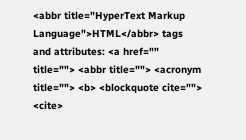<abbr title="HyperText Markup Language">HTML</abbr> tags and attributes: <a href="" title=""> <abbr title=""> <acronym title=""> <b> <blockquote cite=""> <cite>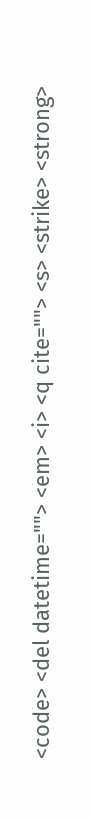<code> <del datetime=""> <em> <i> <q cite=""> <s> <strike> <strong>